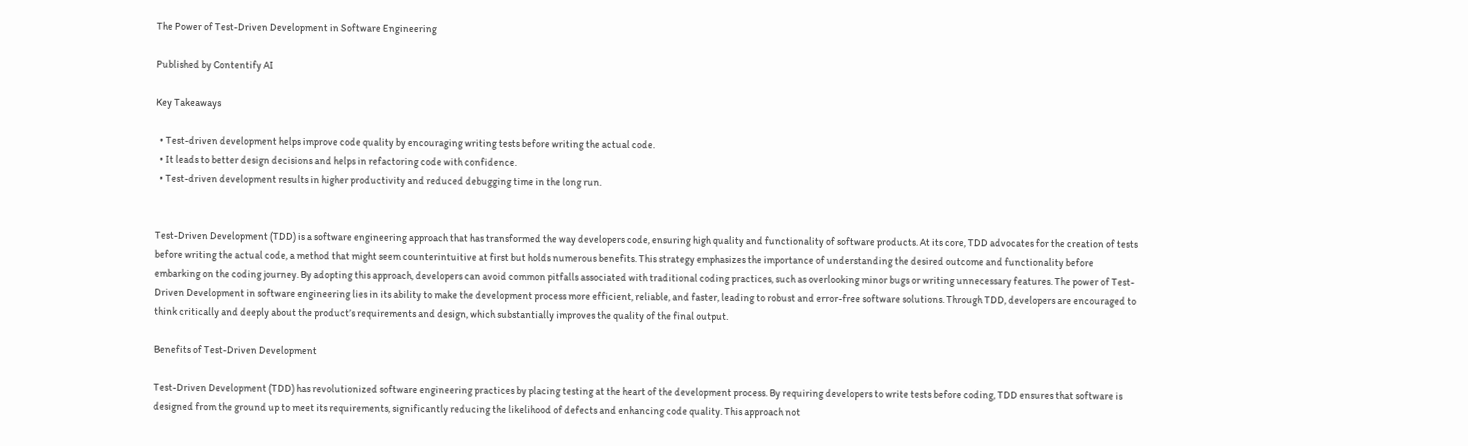The Power of Test-Driven Development in Software Engineering

Published by Contentify AI

Key Takeaways

  • Test-driven development helps improve code quality by encouraging writing tests before writing the actual code.
  • It leads to better design decisions and helps in refactoring code with confidence.
  • Test-driven development results in higher productivity and reduced debugging time in the long run.


Test-Driven Development (TDD) is a software engineering approach that has transformed the way developers code, ensuring high quality and functionality of software products. At its core, TDD advocates for the creation of tests before writing the actual code, a method that might seem counterintuitive at first but holds numerous benefits. This strategy emphasizes the importance of understanding the desired outcome and functionality before embarking on the coding journey. By adopting this approach, developers can avoid common pitfalls associated with traditional coding practices, such as overlooking minor bugs or writing unnecessary features. The power of Test-Driven Development in software engineering lies in its ability to make the development process more efficient, reliable, and faster, leading to robust and error-free software solutions. Through TDD, developers are encouraged to think critically and deeply about the product’s requirements and design, which substantially improves the quality of the final output.

Benefits of Test-Driven Development

Test-Driven Development (TDD) has revolutionized software engineering practices by placing testing at the heart of the development process. By requiring developers to write tests before coding, TDD ensures that software is designed from the ground up to meet its requirements, significantly reducing the likelihood of defects and enhancing code quality. This approach not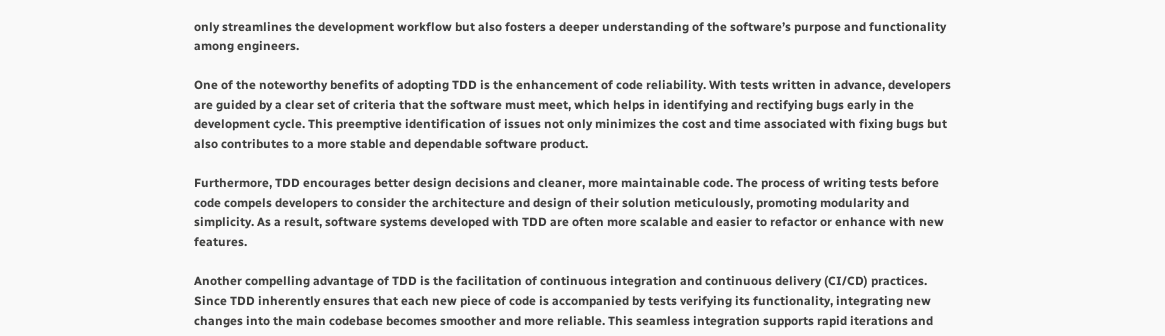only streamlines the development workflow but also fosters a deeper understanding of the software’s purpose and functionality among engineers.

One of the noteworthy benefits of adopting TDD is the enhancement of code reliability. With tests written in advance, developers are guided by a clear set of criteria that the software must meet, which helps in identifying and rectifying bugs early in the development cycle. This preemptive identification of issues not only minimizes the cost and time associated with fixing bugs but also contributes to a more stable and dependable software product.

Furthermore, TDD encourages better design decisions and cleaner, more maintainable code. The process of writing tests before code compels developers to consider the architecture and design of their solution meticulously, promoting modularity and simplicity. As a result, software systems developed with TDD are often more scalable and easier to refactor or enhance with new features.

Another compelling advantage of TDD is the facilitation of continuous integration and continuous delivery (CI/CD) practices. Since TDD inherently ensures that each new piece of code is accompanied by tests verifying its functionality, integrating new changes into the main codebase becomes smoother and more reliable. This seamless integration supports rapid iterations and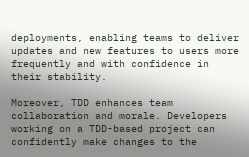deployments, enabling teams to deliver updates and new features to users more frequently and with confidence in their stability.

Moreover, TDD enhances team collaboration and morale. Developers working on a TDD-based project can confidently make changes to the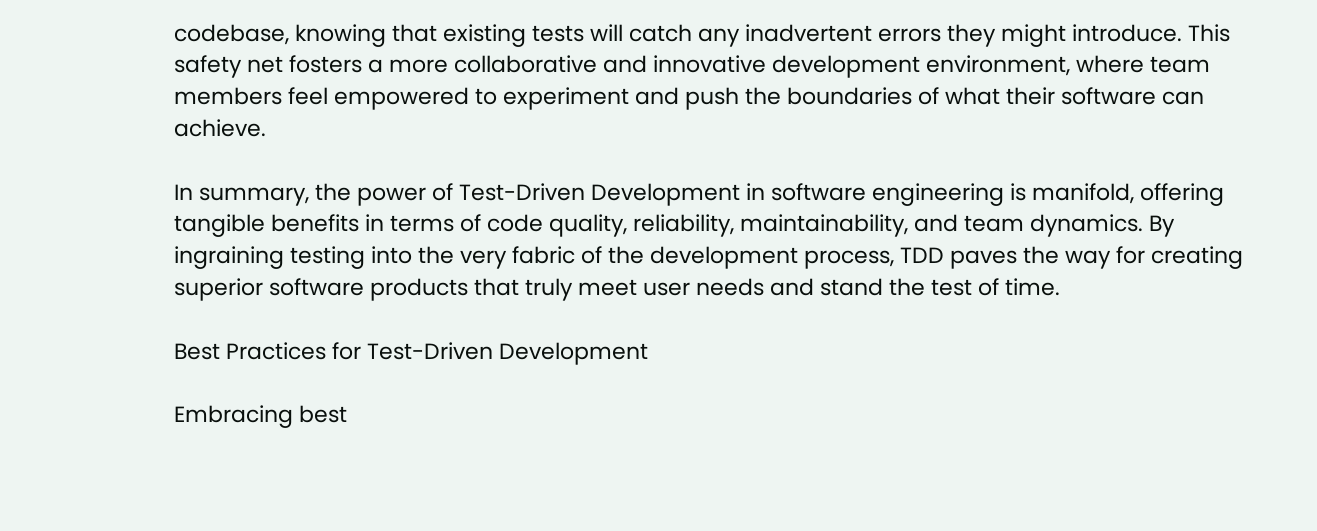codebase, knowing that existing tests will catch any inadvertent errors they might introduce. This safety net fosters a more collaborative and innovative development environment, where team members feel empowered to experiment and push the boundaries of what their software can achieve.

In summary, the power of Test-Driven Development in software engineering is manifold, offering tangible benefits in terms of code quality, reliability, maintainability, and team dynamics. By ingraining testing into the very fabric of the development process, TDD paves the way for creating superior software products that truly meet user needs and stand the test of time.

Best Practices for Test-Driven Development

Embracing best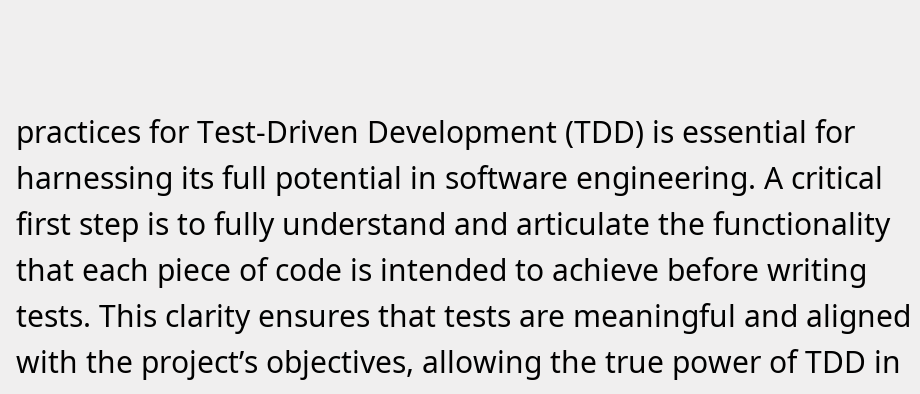practices for Test-Driven Development (TDD) is essential for harnessing its full potential in software engineering. A critical first step is to fully understand and articulate the functionality that each piece of code is intended to achieve before writing tests. This clarity ensures that tests are meaningful and aligned with the project’s objectives, allowing the true power of TDD in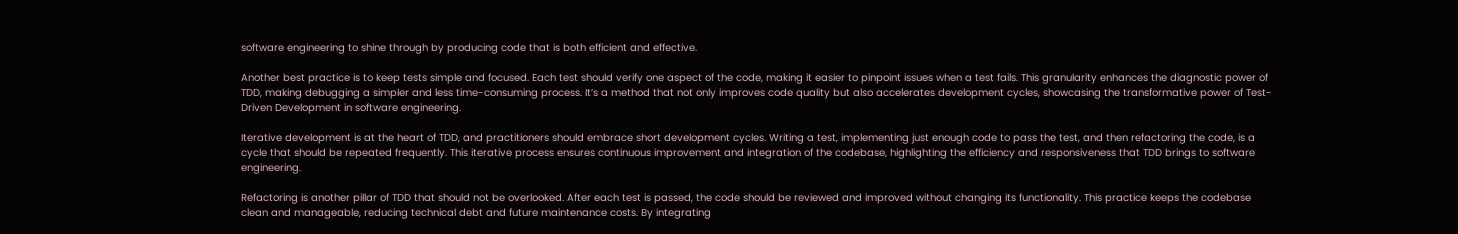software engineering to shine through by producing code that is both efficient and effective.

Another best practice is to keep tests simple and focused. Each test should verify one aspect of the code, making it easier to pinpoint issues when a test fails. This granularity enhances the diagnostic power of TDD, making debugging a simpler and less time-consuming process. It’s a method that not only improves code quality but also accelerates development cycles, showcasing the transformative power of Test-Driven Development in software engineering.

Iterative development is at the heart of TDD, and practitioners should embrace short development cycles. Writing a test, implementing just enough code to pass the test, and then refactoring the code, is a cycle that should be repeated frequently. This iterative process ensures continuous improvement and integration of the codebase, highlighting the efficiency and responsiveness that TDD brings to software engineering.

Refactoring is another pillar of TDD that should not be overlooked. After each test is passed, the code should be reviewed and improved without changing its functionality. This practice keeps the codebase clean and manageable, reducing technical debt and future maintenance costs. By integrating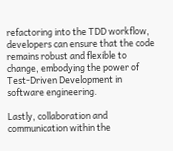refactoring into the TDD workflow, developers can ensure that the code remains robust and flexible to change, embodying the power of Test-Driven Development in software engineering.

Lastly, collaboration and communication within the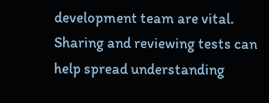development team are vital. Sharing and reviewing tests can help spread understanding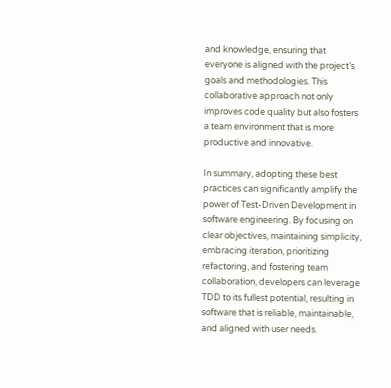and knowledge, ensuring that everyone is aligned with the project’s goals and methodologies. This collaborative approach not only improves code quality but also fosters a team environment that is more productive and innovative.

In summary, adopting these best practices can significantly amplify the power of Test-Driven Development in software engineering. By focusing on clear objectives, maintaining simplicity, embracing iteration, prioritizing refactoring, and fostering team collaboration, developers can leverage TDD to its fullest potential, resulting in software that is reliable, maintainable, and aligned with user needs.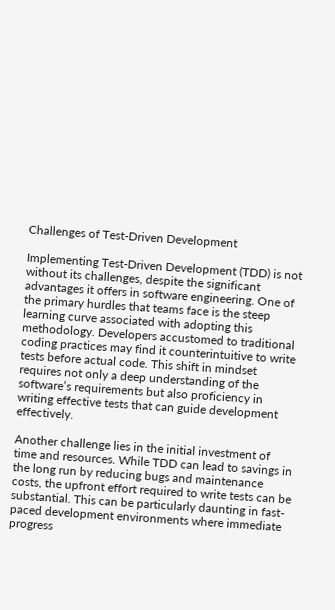Challenges of Test-Driven Development

Implementing Test-Driven Development (TDD) is not without its challenges, despite the significant advantages it offers in software engineering. One of the primary hurdles that teams face is the steep learning curve associated with adopting this methodology. Developers accustomed to traditional coding practices may find it counterintuitive to write tests before actual code. This shift in mindset requires not only a deep understanding of the software’s requirements but also proficiency in writing effective tests that can guide development effectively.

Another challenge lies in the initial investment of time and resources. While TDD can lead to savings in the long run by reducing bugs and maintenance costs, the upfront effort required to write tests can be substantial. This can be particularly daunting in fast-paced development environments where immediate progress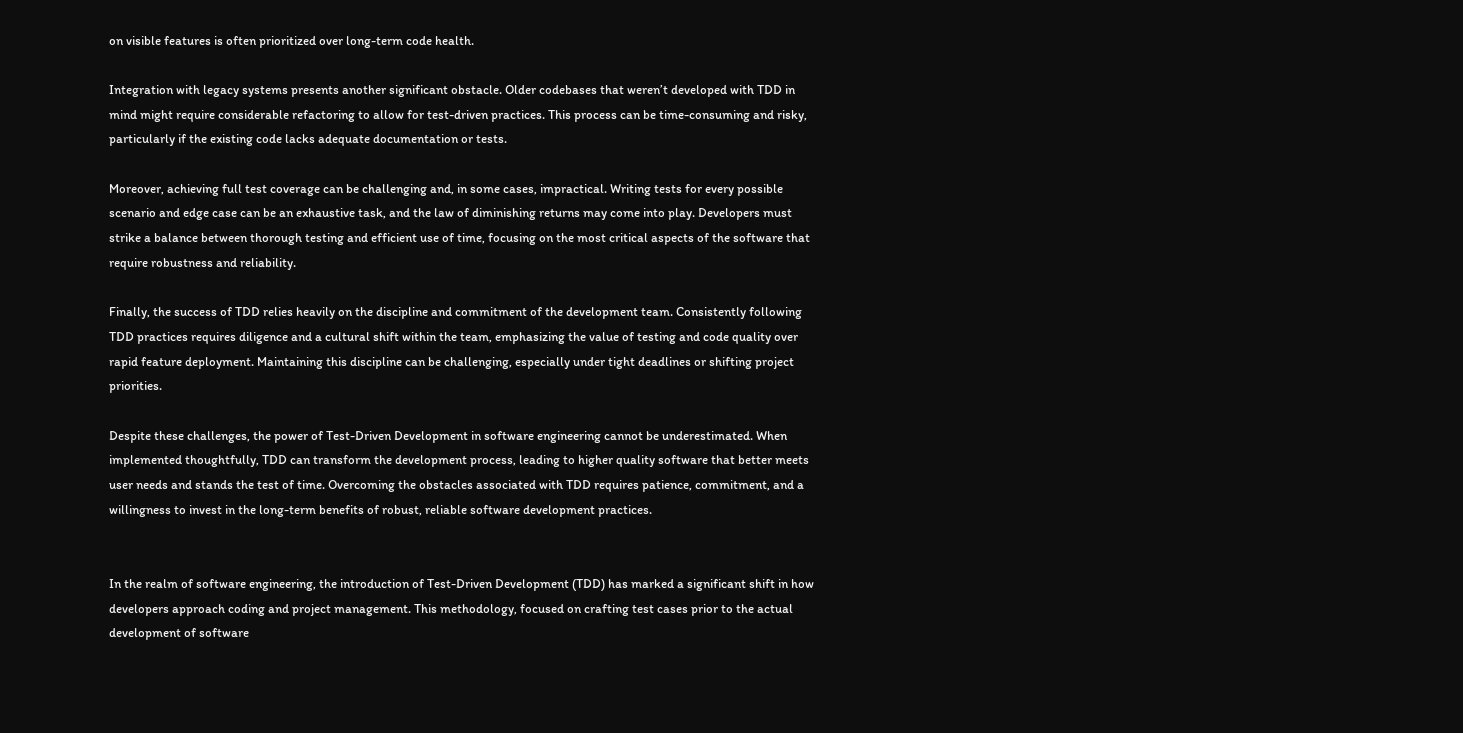on visible features is often prioritized over long-term code health.

Integration with legacy systems presents another significant obstacle. Older codebases that weren’t developed with TDD in mind might require considerable refactoring to allow for test-driven practices. This process can be time-consuming and risky, particularly if the existing code lacks adequate documentation or tests.

Moreover, achieving full test coverage can be challenging and, in some cases, impractical. Writing tests for every possible scenario and edge case can be an exhaustive task, and the law of diminishing returns may come into play. Developers must strike a balance between thorough testing and efficient use of time, focusing on the most critical aspects of the software that require robustness and reliability.

Finally, the success of TDD relies heavily on the discipline and commitment of the development team. Consistently following TDD practices requires diligence and a cultural shift within the team, emphasizing the value of testing and code quality over rapid feature deployment. Maintaining this discipline can be challenging, especially under tight deadlines or shifting project priorities.

Despite these challenges, the power of Test-Driven Development in software engineering cannot be underestimated. When implemented thoughtfully, TDD can transform the development process, leading to higher quality software that better meets user needs and stands the test of time. Overcoming the obstacles associated with TDD requires patience, commitment, and a willingness to invest in the long-term benefits of robust, reliable software development practices.


In the realm of software engineering, the introduction of Test-Driven Development (TDD) has marked a significant shift in how developers approach coding and project management. This methodology, focused on crafting test cases prior to the actual development of software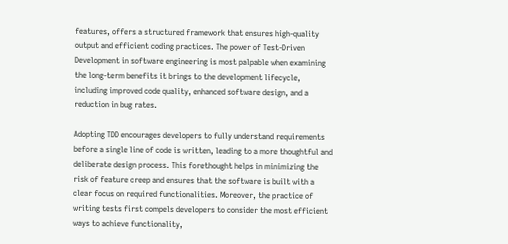features, offers a structured framework that ensures high-quality output and efficient coding practices. The power of Test-Driven Development in software engineering is most palpable when examining the long-term benefits it brings to the development lifecycle, including improved code quality, enhanced software design, and a reduction in bug rates.

Adopting TDD encourages developers to fully understand requirements before a single line of code is written, leading to a more thoughtful and deliberate design process. This forethought helps in minimizing the risk of feature creep and ensures that the software is built with a clear focus on required functionalities. Moreover, the practice of writing tests first compels developers to consider the most efficient ways to achieve functionality,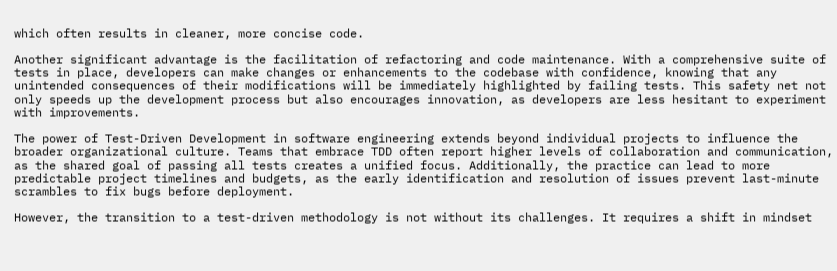which often results in cleaner, more concise code.

Another significant advantage is the facilitation of refactoring and code maintenance. With a comprehensive suite of tests in place, developers can make changes or enhancements to the codebase with confidence, knowing that any unintended consequences of their modifications will be immediately highlighted by failing tests. This safety net not only speeds up the development process but also encourages innovation, as developers are less hesitant to experiment with improvements.

The power of Test-Driven Development in software engineering extends beyond individual projects to influence the broader organizational culture. Teams that embrace TDD often report higher levels of collaboration and communication, as the shared goal of passing all tests creates a unified focus. Additionally, the practice can lead to more predictable project timelines and budgets, as the early identification and resolution of issues prevent last-minute scrambles to fix bugs before deployment.

However, the transition to a test-driven methodology is not without its challenges. It requires a shift in mindset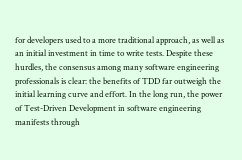for developers used to a more traditional approach, as well as an initial investment in time to write tests. Despite these hurdles, the consensus among many software engineering professionals is clear: the benefits of TDD far outweigh the initial learning curve and effort. In the long run, the power of Test-Driven Development in software engineering manifests through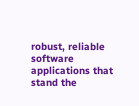robust, reliable software applications that stand the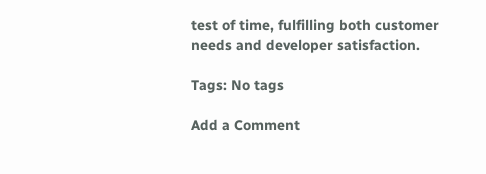test of time, fulfilling both customer needs and developer satisfaction.

Tags: No tags

Add a Comment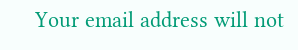Your email address will not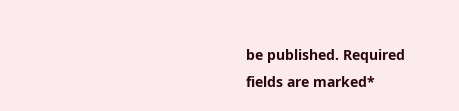be published. Required fields are marked*